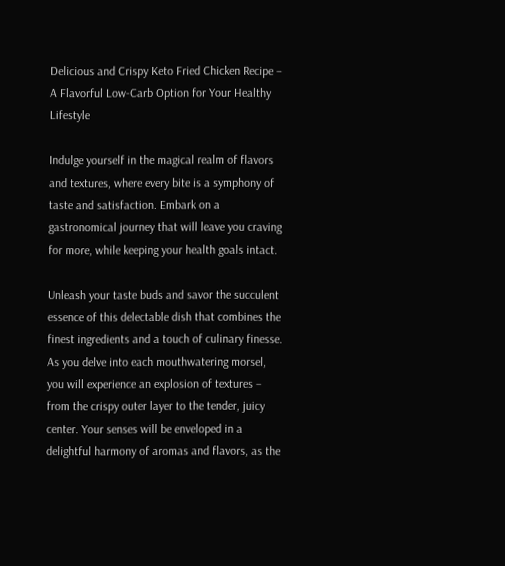Delicious and Crispy Keto Fried Chicken Recipe – A Flavorful Low-Carb Option for Your Healthy Lifestyle

Indulge yourself in the magical realm of flavors and textures, where every bite is a symphony of taste and satisfaction. Embark on a gastronomical journey that will leave you craving for more, while keeping your health goals intact.

Unleash your taste buds and savor the succulent essence of this delectable dish that combines the finest ingredients and a touch of culinary finesse. As you delve into each mouthwatering morsel, you will experience an explosion of textures – from the crispy outer layer to the tender, juicy center. Your senses will be enveloped in a delightful harmony of aromas and flavors, as the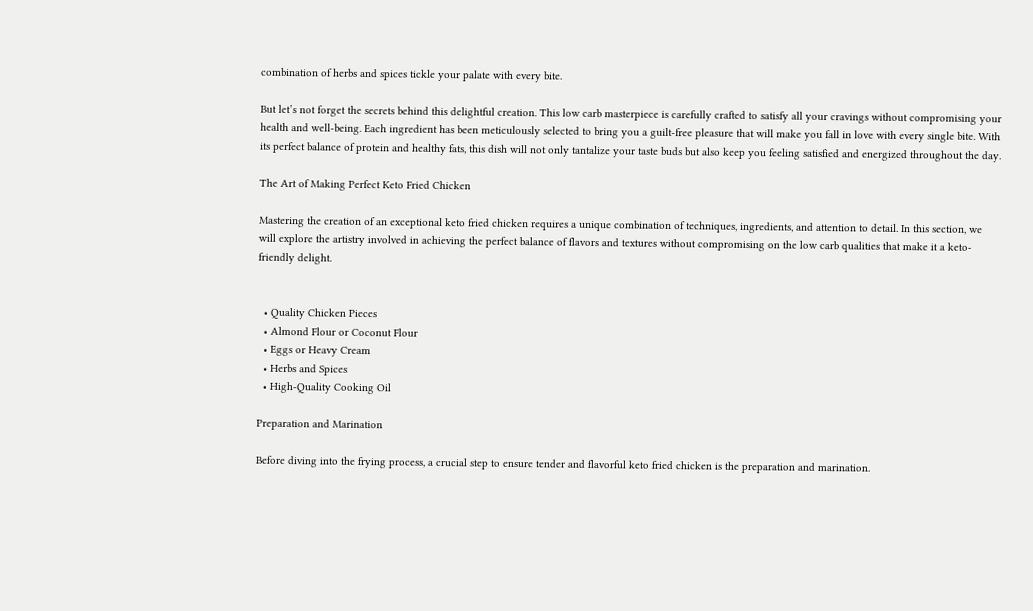combination of herbs and spices tickle your palate with every bite.

But let’s not forget the secrets behind this delightful creation. This low carb masterpiece is carefully crafted to satisfy all your cravings without compromising your health and well-being. Each ingredient has been meticulously selected to bring you a guilt-free pleasure that will make you fall in love with every single bite. With its perfect balance of protein and healthy fats, this dish will not only tantalize your taste buds but also keep you feeling satisfied and energized throughout the day.

The Art of Making Perfect Keto Fried Chicken

Mastering the creation of an exceptional keto fried chicken requires a unique combination of techniques, ingredients, and attention to detail. In this section, we will explore the artistry involved in achieving the perfect balance of flavors and textures without compromising on the low carb qualities that make it a keto-friendly delight.


  • Quality Chicken Pieces
  • Almond Flour or Coconut Flour
  • Eggs or Heavy Cream
  • Herbs and Spices
  • High-Quality Cooking Oil

Preparation and Marination

Before diving into the frying process, a crucial step to ensure tender and flavorful keto fried chicken is the preparation and marination.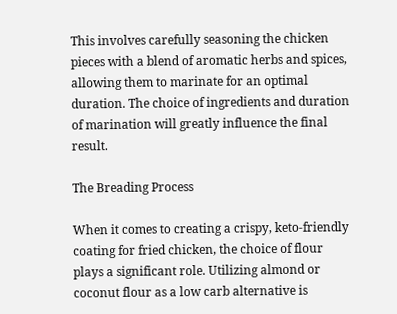This involves carefully seasoning the chicken pieces with a blend of aromatic herbs and spices, allowing them to marinate for an optimal duration. The choice of ingredients and duration of marination will greatly influence the final result.

The Breading Process

When it comes to creating a crispy, keto-friendly coating for fried chicken, the choice of flour plays a significant role. Utilizing almond or coconut flour as a low carb alternative is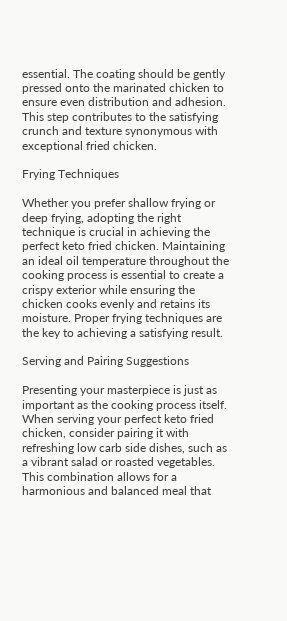essential. The coating should be gently pressed onto the marinated chicken to ensure even distribution and adhesion. This step contributes to the satisfying crunch and texture synonymous with exceptional fried chicken.

Frying Techniques

Whether you prefer shallow frying or deep frying, adopting the right technique is crucial in achieving the perfect keto fried chicken. Maintaining an ideal oil temperature throughout the cooking process is essential to create a crispy exterior while ensuring the chicken cooks evenly and retains its moisture. Proper frying techniques are the key to achieving a satisfying result.

Serving and Pairing Suggestions

Presenting your masterpiece is just as important as the cooking process itself. When serving your perfect keto fried chicken, consider pairing it with refreshing low carb side dishes, such as a vibrant salad or roasted vegetables. This combination allows for a harmonious and balanced meal that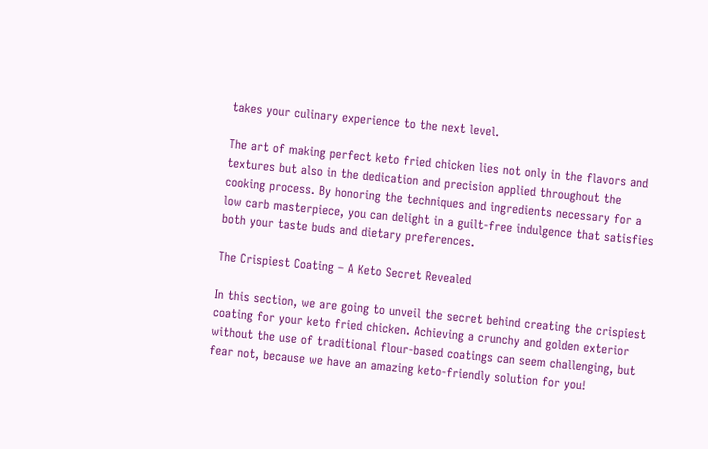takes your culinary experience to the next level.

The art of making perfect keto fried chicken lies not only in the flavors and textures but also in the dedication and precision applied throughout the cooking process. By honoring the techniques and ingredients necessary for a low carb masterpiece, you can delight in a guilt-free indulgence that satisfies both your taste buds and dietary preferences.

The Crispiest Coating – A Keto Secret Revealed

In this section, we are going to unveil the secret behind creating the crispiest coating for your keto fried chicken. Achieving a crunchy and golden exterior without the use of traditional flour-based coatings can seem challenging, but fear not, because we have an amazing keto-friendly solution for you!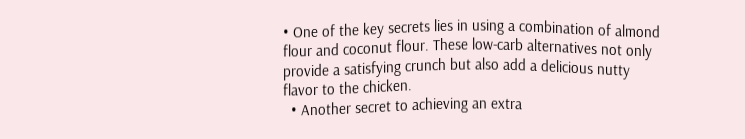• One of the key secrets lies in using a combination of almond flour and coconut flour. These low-carb alternatives not only provide a satisfying crunch but also add a delicious nutty flavor to the chicken.
  • Another secret to achieving an extra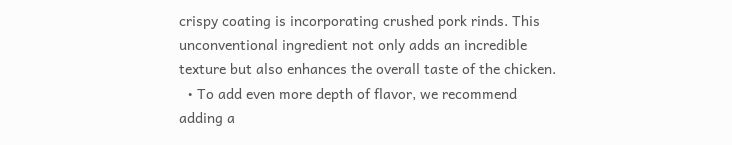crispy coating is incorporating crushed pork rinds. This unconventional ingredient not only adds an incredible texture but also enhances the overall taste of the chicken.
  • To add even more depth of flavor, we recommend adding a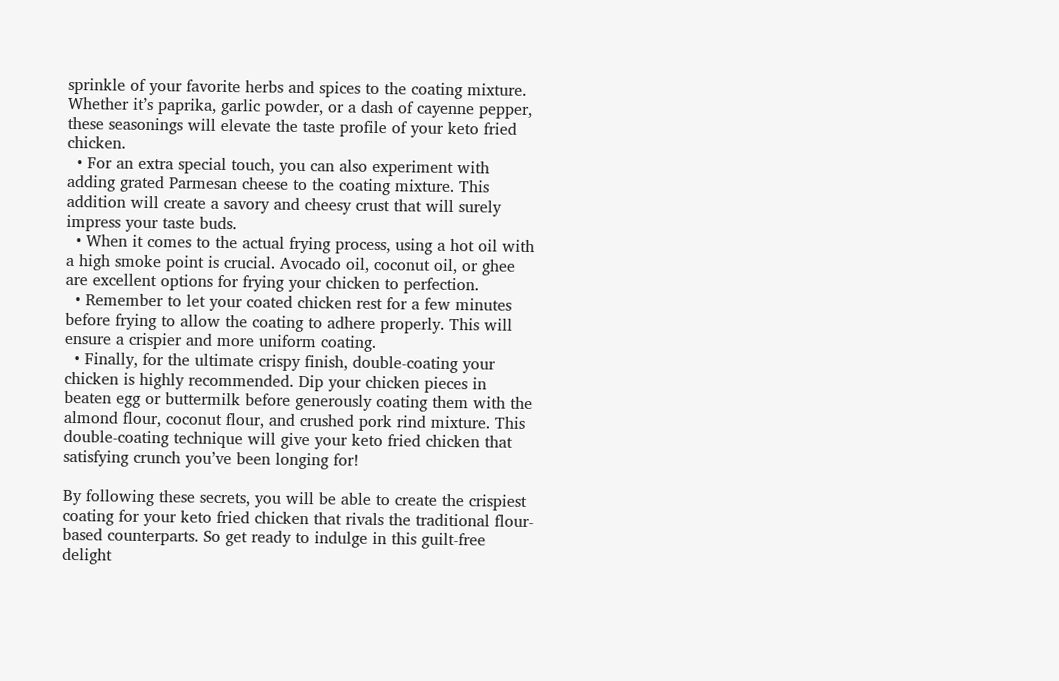sprinkle of your favorite herbs and spices to the coating mixture. Whether it’s paprika, garlic powder, or a dash of cayenne pepper, these seasonings will elevate the taste profile of your keto fried chicken.
  • For an extra special touch, you can also experiment with adding grated Parmesan cheese to the coating mixture. This addition will create a savory and cheesy crust that will surely impress your taste buds.
  • When it comes to the actual frying process, using a hot oil with a high smoke point is crucial. Avocado oil, coconut oil, or ghee are excellent options for frying your chicken to perfection.
  • Remember to let your coated chicken rest for a few minutes before frying to allow the coating to adhere properly. This will ensure a crispier and more uniform coating.
  • Finally, for the ultimate crispy finish, double-coating your chicken is highly recommended. Dip your chicken pieces in beaten egg or buttermilk before generously coating them with the almond flour, coconut flour, and crushed pork rind mixture. This double-coating technique will give your keto fried chicken that satisfying crunch you’ve been longing for!

By following these secrets, you will be able to create the crispiest coating for your keto fried chicken that rivals the traditional flour-based counterparts. So get ready to indulge in this guilt-free delight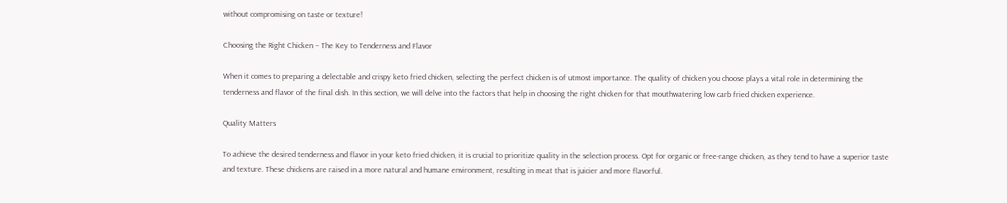without compromising on taste or texture!

Choosing the Right Chicken – The Key to Tenderness and Flavor

When it comes to preparing a delectable and crispy keto fried chicken, selecting the perfect chicken is of utmost importance. The quality of chicken you choose plays a vital role in determining the tenderness and flavor of the final dish. In this section, we will delve into the factors that help in choosing the right chicken for that mouthwatering low carb fried chicken experience.

Quality Matters

To achieve the desired tenderness and flavor in your keto fried chicken, it is crucial to prioritize quality in the selection process. Opt for organic or free-range chicken, as they tend to have a superior taste and texture. These chickens are raised in a more natural and humane environment, resulting in meat that is juicier and more flavorful.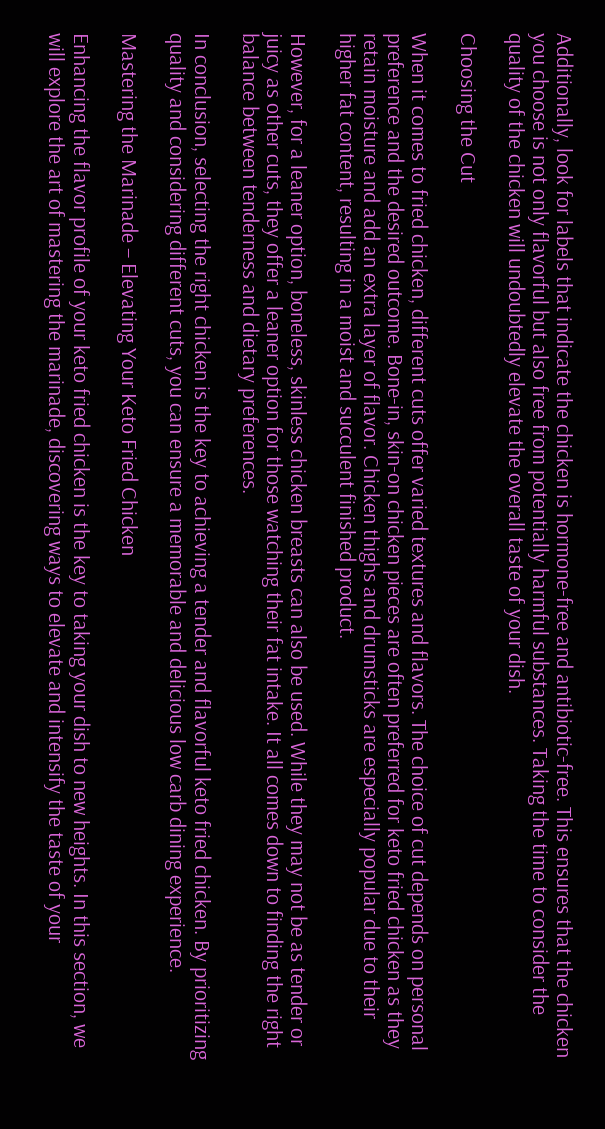Additionally, look for labels that indicate the chicken is hormone-free and antibiotic-free. This ensures that the chicken you choose is not only flavorful but also free from potentially harmful substances. Taking the time to consider the quality of the chicken will undoubtedly elevate the overall taste of your dish.

Choosing the Cut

When it comes to fried chicken, different cuts offer varied textures and flavors. The choice of cut depends on personal preference and the desired outcome. Bone-in, skin-on chicken pieces are often preferred for keto fried chicken as they retain moisture and add an extra layer of flavor. Chicken thighs and drumsticks are especially popular due to their higher fat content, resulting in a moist and succulent finished product.

However, for a leaner option, boneless, skinless chicken breasts can also be used. While they may not be as tender or juicy as other cuts, they offer a leaner option for those watching their fat intake. It all comes down to finding the right balance between tenderness and dietary preferences.

In conclusion, selecting the right chicken is the key to achieving a tender and flavorful keto fried chicken. By prioritizing quality and considering different cuts, you can ensure a memorable and delicious low carb dining experience.

Mastering the Marinade – Elevating Your Keto Fried Chicken

Enhancing the flavor profile of your keto fried chicken is the key to taking your dish to new heights. In this section, we will explore the art of mastering the marinade, discovering ways to elevate and intensify the taste of your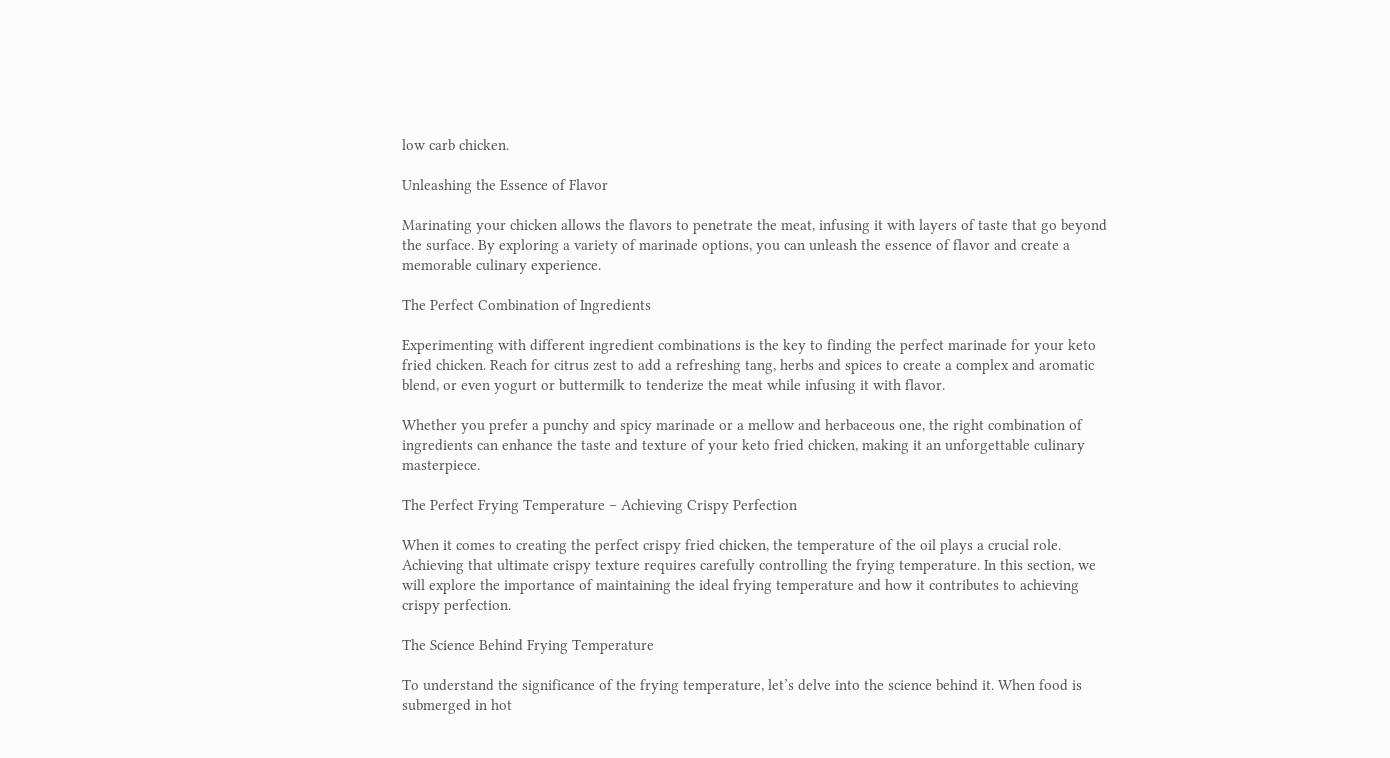low carb chicken.

Unleashing the Essence of Flavor

Marinating your chicken allows the flavors to penetrate the meat, infusing it with layers of taste that go beyond the surface. By exploring a variety of marinade options, you can unleash the essence of flavor and create a memorable culinary experience.

The Perfect Combination of Ingredients

Experimenting with different ingredient combinations is the key to finding the perfect marinade for your keto fried chicken. Reach for citrus zest to add a refreshing tang, herbs and spices to create a complex and aromatic blend, or even yogurt or buttermilk to tenderize the meat while infusing it with flavor.

Whether you prefer a punchy and spicy marinade or a mellow and herbaceous one, the right combination of ingredients can enhance the taste and texture of your keto fried chicken, making it an unforgettable culinary masterpiece.

The Perfect Frying Temperature – Achieving Crispy Perfection

When it comes to creating the perfect crispy fried chicken, the temperature of the oil plays a crucial role. Achieving that ultimate crispy texture requires carefully controlling the frying temperature. In this section, we will explore the importance of maintaining the ideal frying temperature and how it contributes to achieving crispy perfection.

The Science Behind Frying Temperature

To understand the significance of the frying temperature, let’s delve into the science behind it. When food is submerged in hot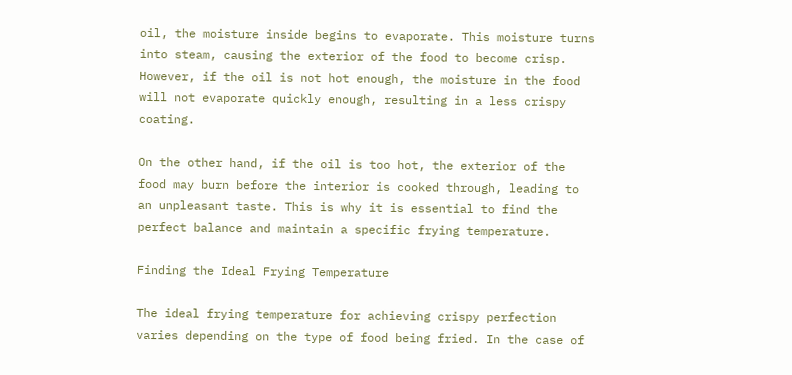oil, the moisture inside begins to evaporate. This moisture turns into steam, causing the exterior of the food to become crisp. However, if the oil is not hot enough, the moisture in the food will not evaporate quickly enough, resulting in a less crispy coating.

On the other hand, if the oil is too hot, the exterior of the food may burn before the interior is cooked through, leading to an unpleasant taste. This is why it is essential to find the perfect balance and maintain a specific frying temperature.

Finding the Ideal Frying Temperature

The ideal frying temperature for achieving crispy perfection varies depending on the type of food being fried. In the case of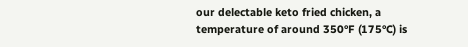our delectable keto fried chicken, a temperature of around 350°F (175°C) is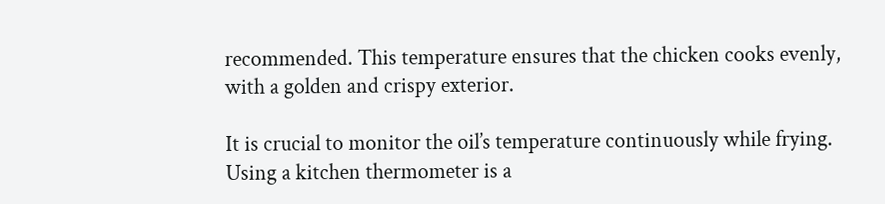recommended. This temperature ensures that the chicken cooks evenly, with a golden and crispy exterior.

It is crucial to monitor the oil’s temperature continuously while frying. Using a kitchen thermometer is a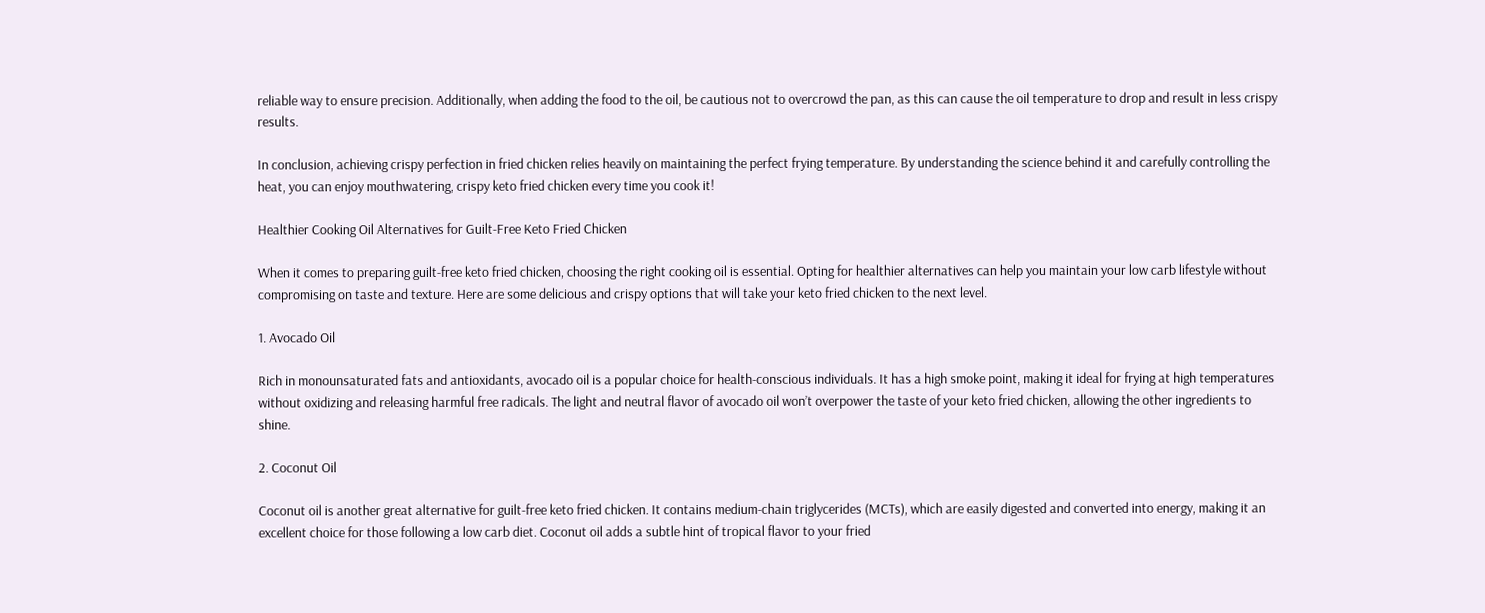reliable way to ensure precision. Additionally, when adding the food to the oil, be cautious not to overcrowd the pan, as this can cause the oil temperature to drop and result in less crispy results.

In conclusion, achieving crispy perfection in fried chicken relies heavily on maintaining the perfect frying temperature. By understanding the science behind it and carefully controlling the heat, you can enjoy mouthwatering, crispy keto fried chicken every time you cook it!

Healthier Cooking Oil Alternatives for Guilt-Free Keto Fried Chicken

When it comes to preparing guilt-free keto fried chicken, choosing the right cooking oil is essential. Opting for healthier alternatives can help you maintain your low carb lifestyle without compromising on taste and texture. Here are some delicious and crispy options that will take your keto fried chicken to the next level.

1. Avocado Oil

Rich in monounsaturated fats and antioxidants, avocado oil is a popular choice for health-conscious individuals. It has a high smoke point, making it ideal for frying at high temperatures without oxidizing and releasing harmful free radicals. The light and neutral flavor of avocado oil won’t overpower the taste of your keto fried chicken, allowing the other ingredients to shine.

2. Coconut Oil

Coconut oil is another great alternative for guilt-free keto fried chicken. It contains medium-chain triglycerides (MCTs), which are easily digested and converted into energy, making it an excellent choice for those following a low carb diet. Coconut oil adds a subtle hint of tropical flavor to your fried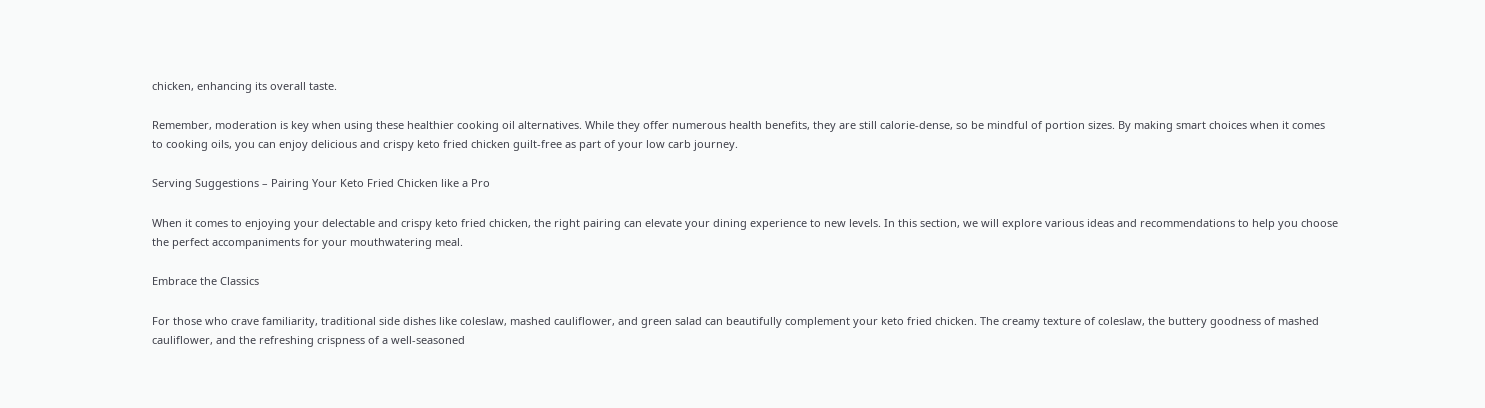chicken, enhancing its overall taste.

Remember, moderation is key when using these healthier cooking oil alternatives. While they offer numerous health benefits, they are still calorie-dense, so be mindful of portion sizes. By making smart choices when it comes to cooking oils, you can enjoy delicious and crispy keto fried chicken guilt-free as part of your low carb journey.

Serving Suggestions – Pairing Your Keto Fried Chicken like a Pro

When it comes to enjoying your delectable and crispy keto fried chicken, the right pairing can elevate your dining experience to new levels. In this section, we will explore various ideas and recommendations to help you choose the perfect accompaniments for your mouthwatering meal.

Embrace the Classics

For those who crave familiarity, traditional side dishes like coleslaw, mashed cauliflower, and green salad can beautifully complement your keto fried chicken. The creamy texture of coleslaw, the buttery goodness of mashed cauliflower, and the refreshing crispness of a well-seasoned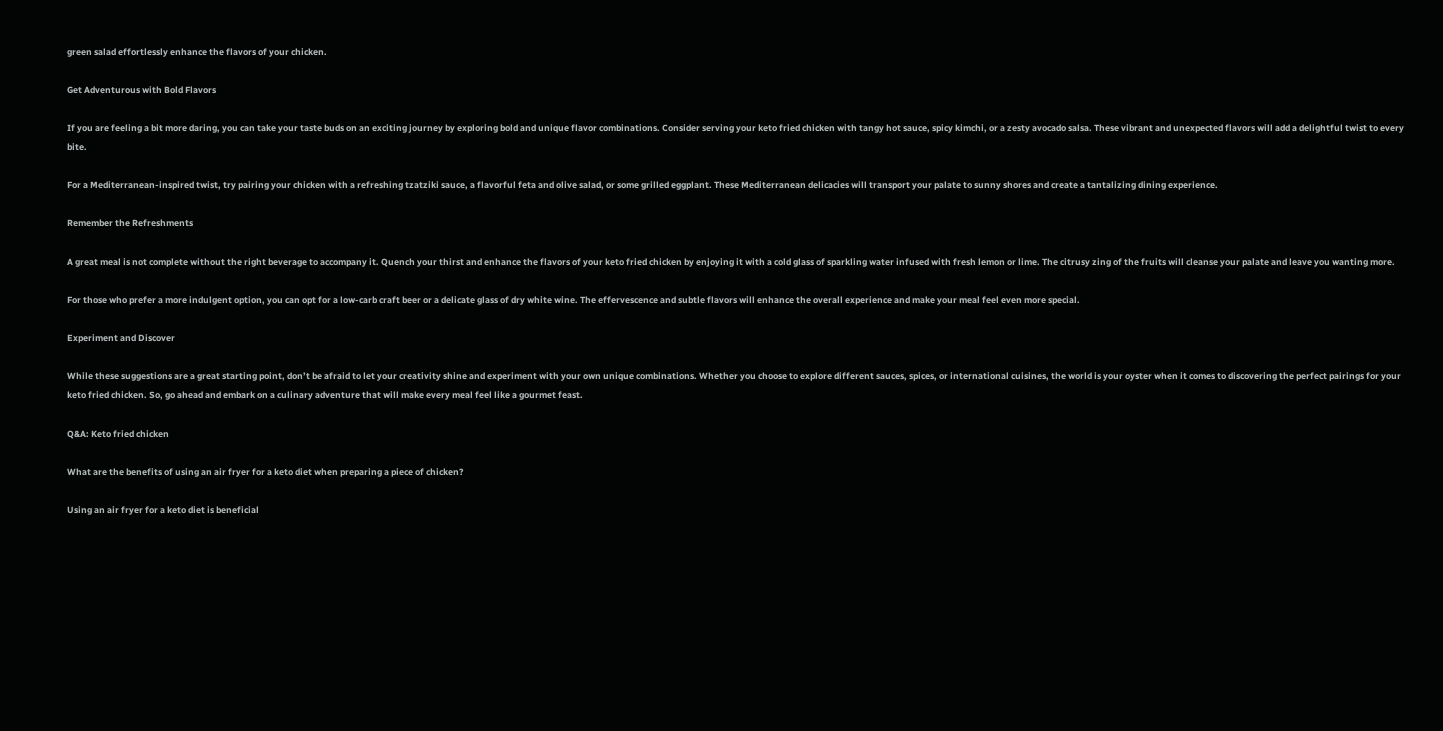green salad effortlessly enhance the flavors of your chicken.

Get Adventurous with Bold Flavors

If you are feeling a bit more daring, you can take your taste buds on an exciting journey by exploring bold and unique flavor combinations. Consider serving your keto fried chicken with tangy hot sauce, spicy kimchi, or a zesty avocado salsa. These vibrant and unexpected flavors will add a delightful twist to every bite.

For a Mediterranean-inspired twist, try pairing your chicken with a refreshing tzatziki sauce, a flavorful feta and olive salad, or some grilled eggplant. These Mediterranean delicacies will transport your palate to sunny shores and create a tantalizing dining experience.

Remember the Refreshments

A great meal is not complete without the right beverage to accompany it. Quench your thirst and enhance the flavors of your keto fried chicken by enjoying it with a cold glass of sparkling water infused with fresh lemon or lime. The citrusy zing of the fruits will cleanse your palate and leave you wanting more.

For those who prefer a more indulgent option, you can opt for a low-carb craft beer or a delicate glass of dry white wine. The effervescence and subtle flavors will enhance the overall experience and make your meal feel even more special.

Experiment and Discover

While these suggestions are a great starting point, don’t be afraid to let your creativity shine and experiment with your own unique combinations. Whether you choose to explore different sauces, spices, or international cuisines, the world is your oyster when it comes to discovering the perfect pairings for your keto fried chicken. So, go ahead and embark on a culinary adventure that will make every meal feel like a gourmet feast.

Q&A: Keto fried chicken

What are the benefits of using an air fryer for a keto diet when preparing a piece of chicken?

Using an air fryer for a keto diet is beneficial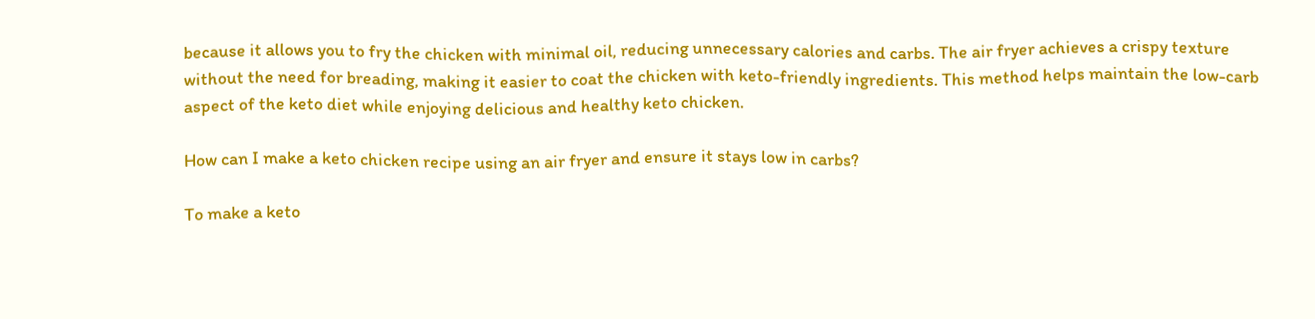because it allows you to fry the chicken with minimal oil, reducing unnecessary calories and carbs. The air fryer achieves a crispy texture without the need for breading, making it easier to coat the chicken with keto-friendly ingredients. This method helps maintain the low-carb aspect of the keto diet while enjoying delicious and healthy keto chicken.

How can I make a keto chicken recipe using an air fryer and ensure it stays low in carbs?

To make a keto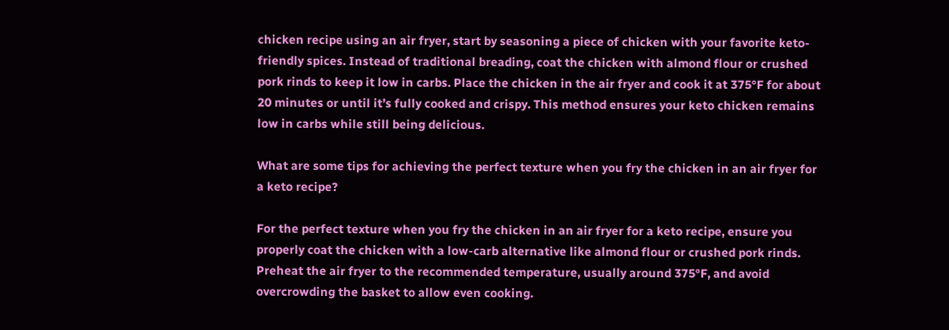chicken recipe using an air fryer, start by seasoning a piece of chicken with your favorite keto-friendly spices. Instead of traditional breading, coat the chicken with almond flour or crushed pork rinds to keep it low in carbs. Place the chicken in the air fryer and cook it at 375°F for about 20 minutes or until it’s fully cooked and crispy. This method ensures your keto chicken remains low in carbs while still being delicious.

What are some tips for achieving the perfect texture when you fry the chicken in an air fryer for a keto recipe?

For the perfect texture when you fry the chicken in an air fryer for a keto recipe, ensure you properly coat the chicken with a low-carb alternative like almond flour or crushed pork rinds. Preheat the air fryer to the recommended temperature, usually around 375°F, and avoid overcrowding the basket to allow even cooking.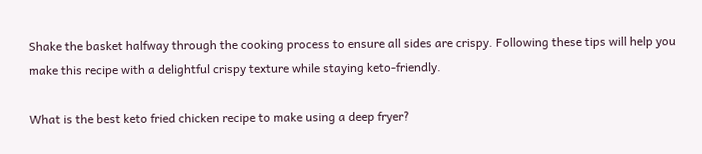Shake the basket halfway through the cooking process to ensure all sides are crispy. Following these tips will help you make this recipe with a delightful crispy texture while staying keto-friendly.

What is the best keto fried chicken recipe to make using a deep fryer?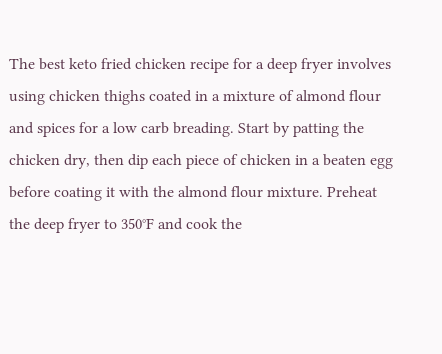The best keto fried chicken recipe for a deep fryer involves using chicken thighs coated in a mixture of almond flour and spices for a low carb breading. Start by patting the chicken dry, then dip each piece of chicken in a beaten egg before coating it with the almond flour mixture. Preheat the deep fryer to 350°F and cook the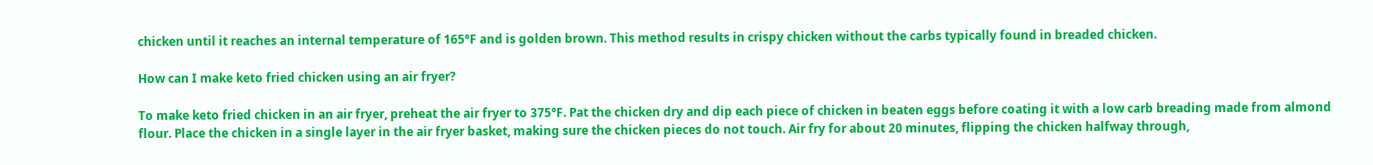chicken until it reaches an internal temperature of 165°F and is golden brown. This method results in crispy chicken without the carbs typically found in breaded chicken.

How can I make keto fried chicken using an air fryer?

To make keto fried chicken in an air fryer, preheat the air fryer to 375°F. Pat the chicken dry and dip each piece of chicken in beaten eggs before coating it with a low carb breading made from almond flour. Place the chicken in a single layer in the air fryer basket, making sure the chicken pieces do not touch. Air fry for about 20 minutes, flipping the chicken halfway through,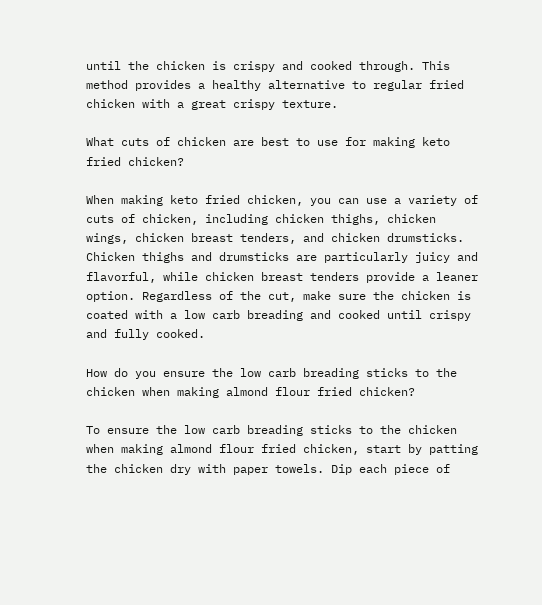until the chicken is crispy and cooked through. This method provides a healthy alternative to regular fried chicken with a great crispy texture.

What cuts of chicken are best to use for making keto fried chicken?

When making keto fried chicken, you can use a variety of cuts of chicken, including chicken thighs, chicken wings, chicken breast tenders, and chicken drumsticks. Chicken thighs and drumsticks are particularly juicy and flavorful, while chicken breast tenders provide a leaner option. Regardless of the cut, make sure the chicken is coated with a low carb breading and cooked until crispy and fully cooked.

How do you ensure the low carb breading sticks to the chicken when making almond flour fried chicken?

To ensure the low carb breading sticks to the chicken when making almond flour fried chicken, start by patting the chicken dry with paper towels. Dip each piece of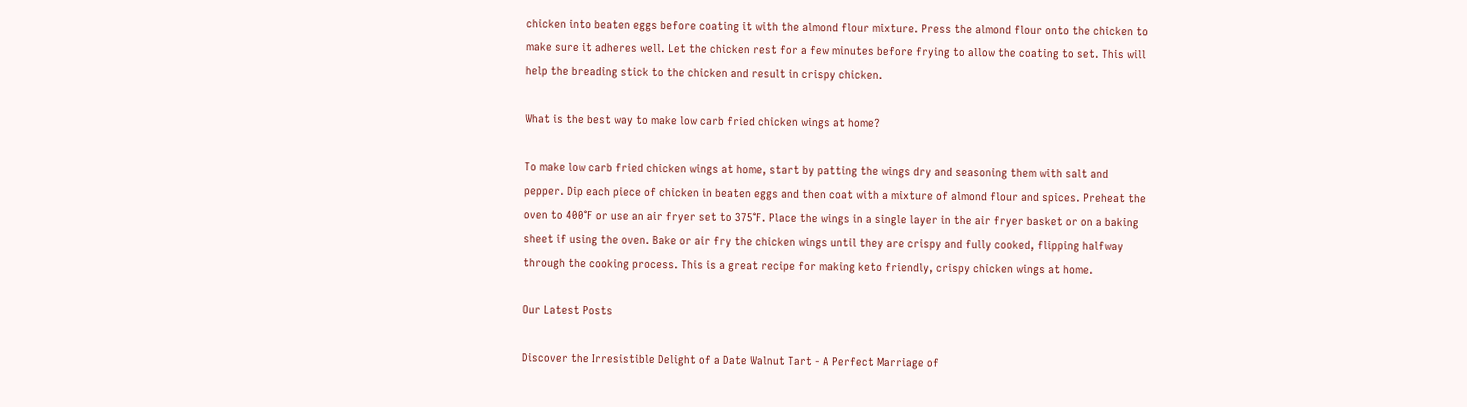chicken into beaten eggs before coating it with the almond flour mixture. Press the almond flour onto the chicken to make sure it adheres well. Let the chicken rest for a few minutes before frying to allow the coating to set. This will help the breading stick to the chicken and result in crispy chicken.

What is the best way to make low carb fried chicken wings at home?

To make low carb fried chicken wings at home, start by patting the wings dry and seasoning them with salt and pepper. Dip each piece of chicken in beaten eggs and then coat with a mixture of almond flour and spices. Preheat the oven to 400°F or use an air fryer set to 375°F. Place the wings in a single layer in the air fryer basket or on a baking sheet if using the oven. Bake or air fry the chicken wings until they are crispy and fully cooked, flipping halfway through the cooking process. This is a great recipe for making keto friendly, crispy chicken wings at home.

Our Latest Posts

Discover the Irresistible Delight of a Date Walnut Tart - A Perfect Marriage of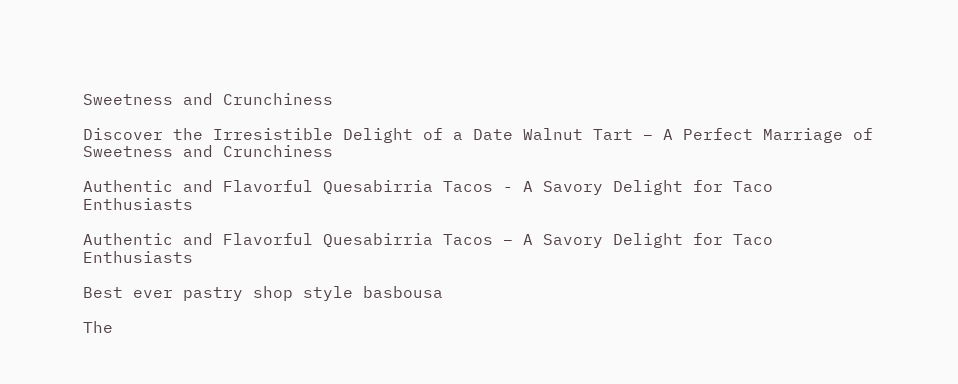Sweetness and Crunchiness

Discover the Irresistible Delight of a Date Walnut Tart – A Perfect Marriage of Sweetness and Crunchiness

Authentic and Flavorful Quesabirria Tacos - A Savory Delight for Taco Enthusiasts

Authentic and Flavorful Quesabirria Tacos – A Savory Delight for Taco Enthusiasts

Best ever pastry shop style basbousa

The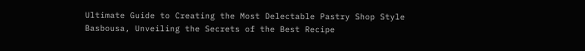Ultimate Guide to Creating the Most Delectable Pastry Shop Style Basbousa, Unveiling the Secrets of the Best Recipe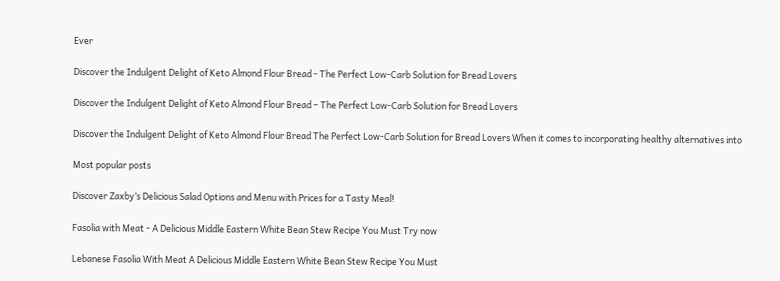Ever

Discover the Indulgent Delight of Keto Almond Flour Bread - The Perfect Low-Carb Solution for Bread Lovers

Discover the Indulgent Delight of Keto Almond Flour Bread – The Perfect Low-Carb Solution for Bread Lovers

Discover the Indulgent Delight of Keto Almond Flour Bread The Perfect Low-Carb Solution for Bread Lovers When it comes to incorporating healthy alternatives into

Most popular posts

Discover Zaxby’s Delicious Salad Options and Menu with Prices for a Tasty Meal!

Fasolia with Meat - A Delicious Middle Eastern White Bean Stew Recipe You Must Try now

Lebanese Fasolia With Meat A Delicious Middle Eastern White Bean Stew Recipe You Must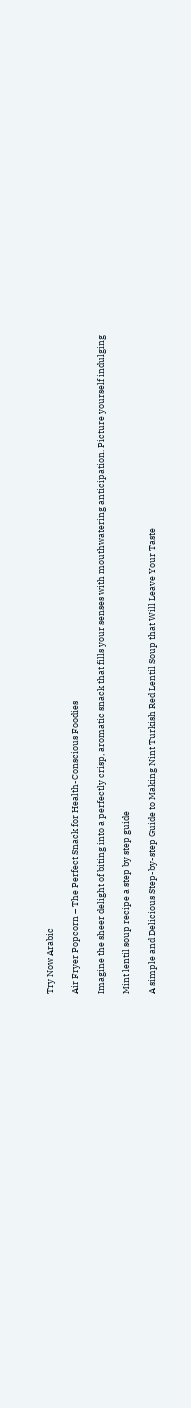Try Now Arabic

Air Fryer Popcorn – The Perfect Snack for Health-Conscious Foodies

Imagine the sheer delight of biting into a perfectly crisp, aromatic snack that fills your senses with mouthwatering anticipation. Picture yourself indulging

Mint lentil soup recipe a step by step guide

A simple and Delicious Step-by-step Guide to Making Nint Turkish Red Lentil Soup that Will Leave Your Taste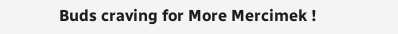Buds craving for More Mercimek !